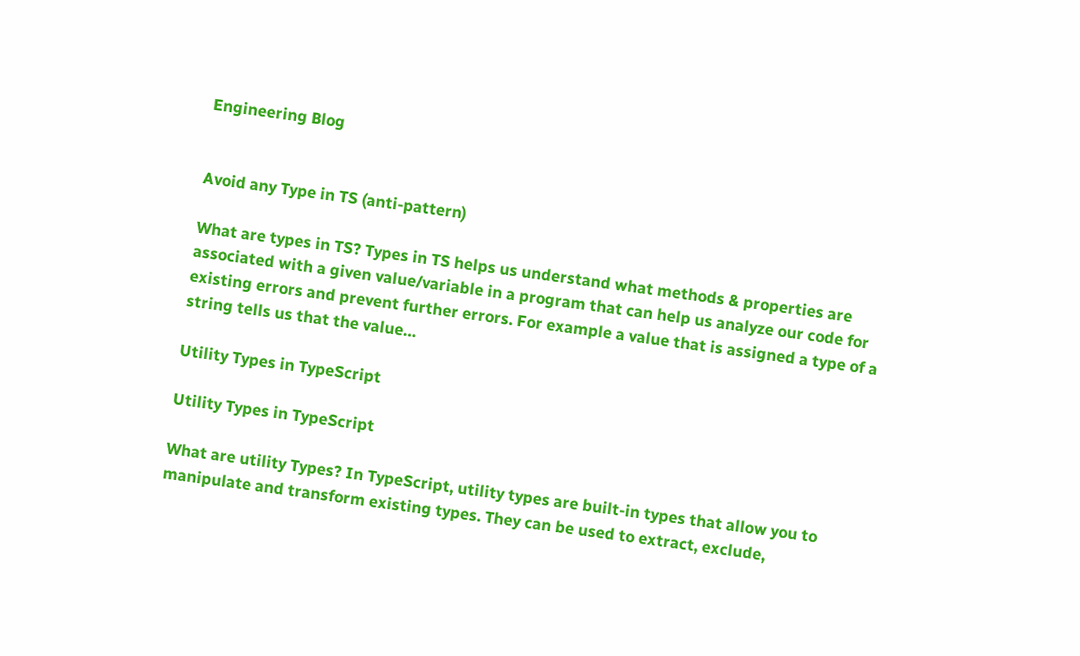Engineering Blog


Avoid any Type in TS (anti-pattern)

What are types in TS? Types in TS helps us understand what methods & properties are associated with a given value/variable in a program that can help us analyze our code for existing errors and prevent further errors. For example a value that is assigned a type of a string tells us that the value…

Utility Types in TypeScript

Utility Types in TypeScript

What are utility Types? In TypeScript, utility types are built-in types that allow you to manipulate and transform existing types. They can be used to extract, exclude,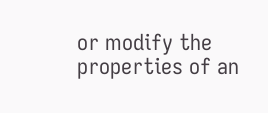or modify the properties of an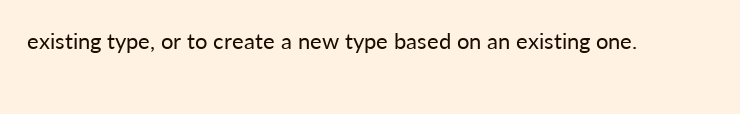existing type, or to create a new type based on an existing one.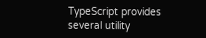TypeScript provides several utility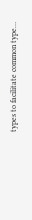types to facilitate common type…